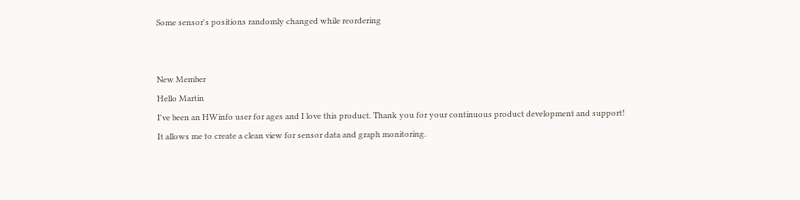Some sensor's positions randomly changed while reordering


New Member
Hello Martin
I've been an HWinfo user for ages and I love this product. Thank you for your continuous product development and support!
It allows me to create a clean view for sensor data and graph monitoring.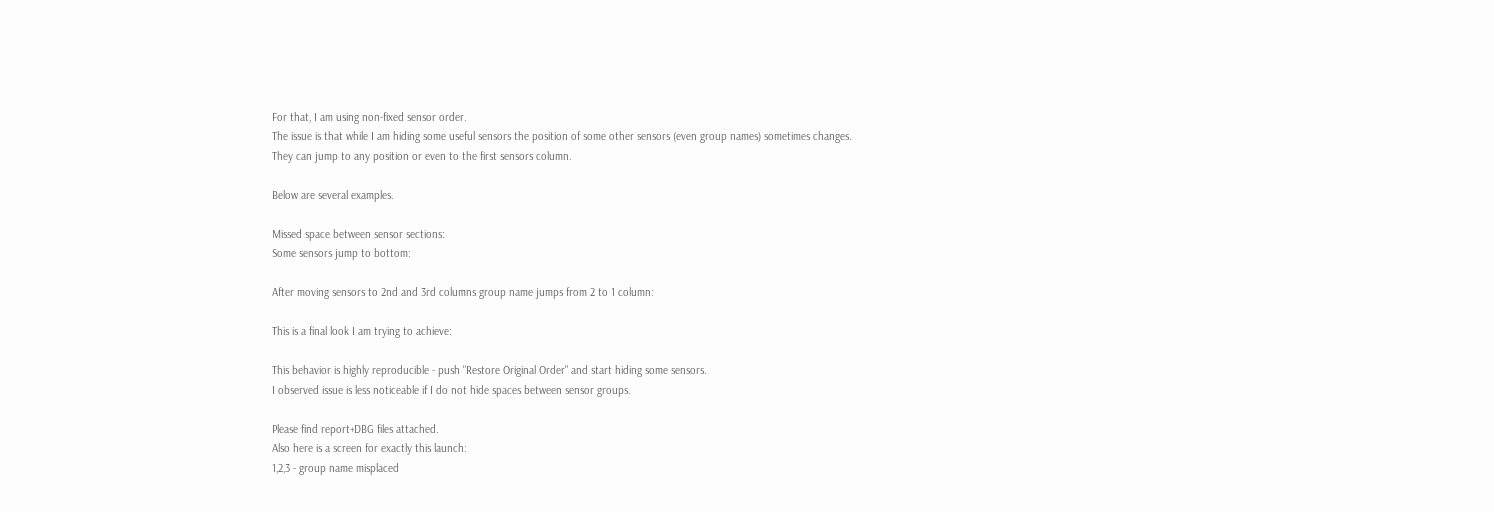For that, I am using non-fixed sensor order.
The issue is that while I am hiding some useful sensors the position of some other sensors (even group names) sometimes changes.
They can jump to any position or even to the first sensors column.

Below are several examples.

Missed space between sensor sections:
Some sensors jump to bottom:

After moving sensors to 2nd and 3rd columns group name jumps from 2 to 1 column:

This is a final look I am trying to achieve:

This behavior is highly reproducible - push "Restore Original Order" and start hiding some sensors.
I observed issue is less noticeable if I do not hide spaces between sensor groups.

Please find report+DBG files attached.
Also here is a screen for exactly this launch:
1,2,3 - group name misplaced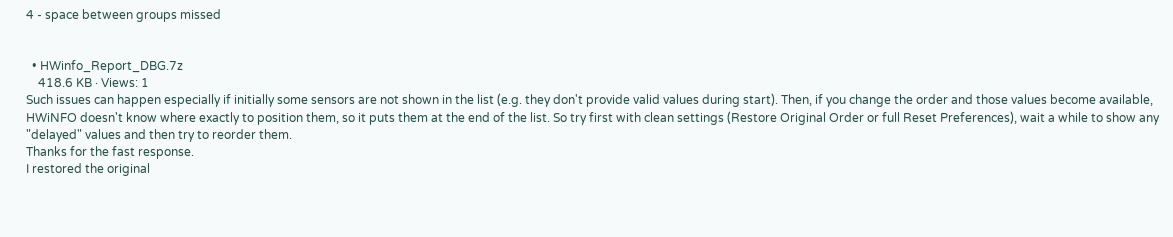4 - space between groups missed


  • HWinfo_Report_DBG.7z
    418.6 KB · Views: 1
Such issues can happen especially if initially some sensors are not shown in the list (e.g. they don't provide valid values during start). Then, if you change the order and those values become available, HWiNFO doesn't know where exactly to position them, so it puts them at the end of the list. So try first with clean settings (Restore Original Order or full Reset Preferences), wait a while to show any "delayed" values and then try to reorder them.
Thanks for the fast response.
I restored the original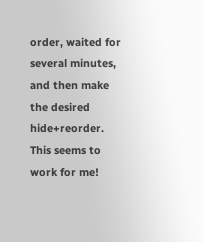order, waited for several minutes, and then make the desired hide+reorder.
This seems to work for me!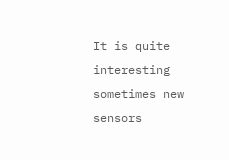It is quite interesting sometimes new sensors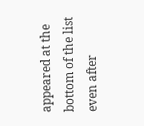appeared at the bottom of the list even after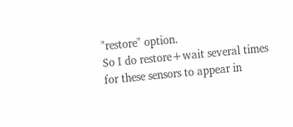"restore" option.
So I do restore+wait several times for these sensors to appear in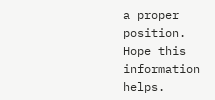a proper position.
Hope this information helps.